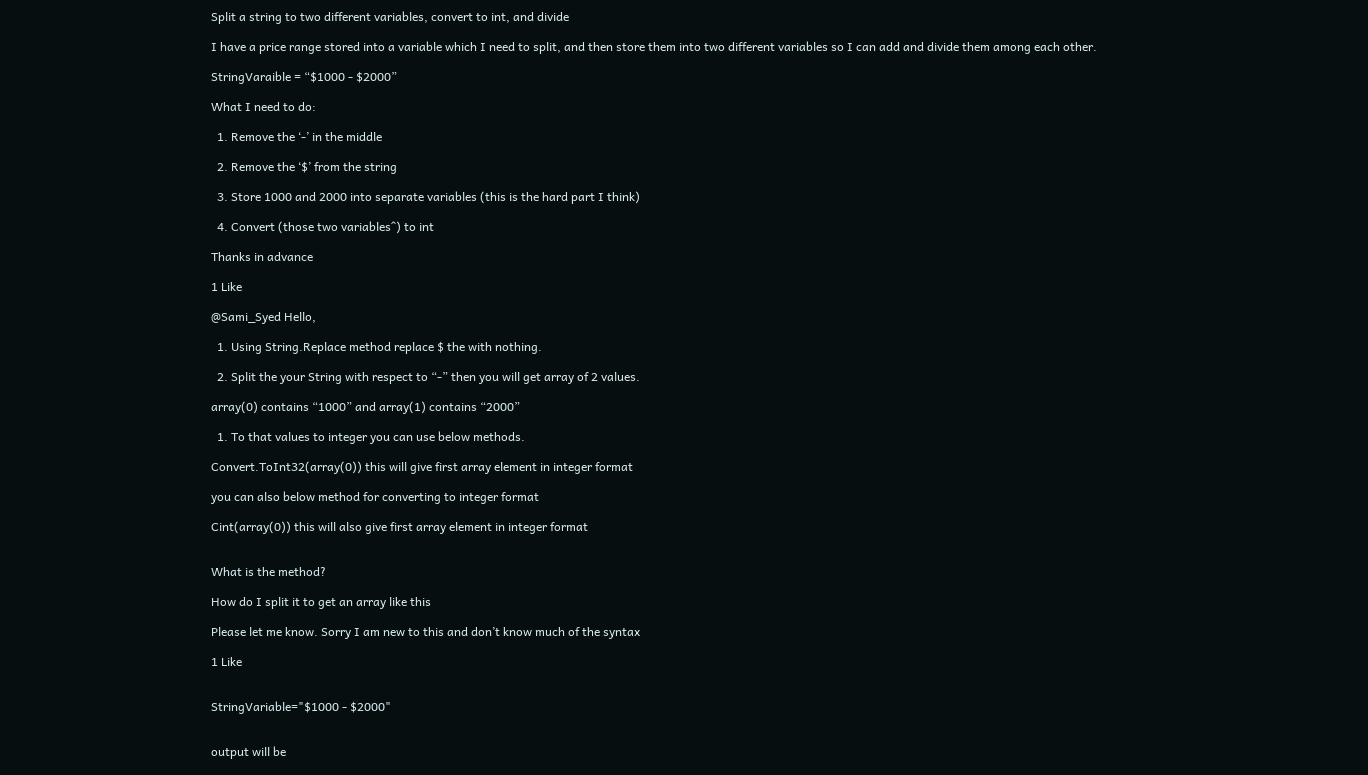Split a string to two different variables, convert to int, and divide

I have a price range stored into a variable which I need to split, and then store them into two different variables so I can add and divide them among each other.

StringVaraible = “$1000 - $2000”

What I need to do:

  1. Remove the ‘-’ in the middle

  2. Remove the ‘$’ from the string

  3. Store 1000 and 2000 into separate variables (this is the hard part I think)

  4. Convert (those two variables^) to int

Thanks in advance

1 Like

@Sami_Syed Hello,

  1. Using String.Replace method replace $ the with nothing.

  2. Split the your String with respect to “-” then you will get array of 2 values.

array(0) contains “1000” and array(1) contains “2000”

  1. To that values to integer you can use below methods.

Convert.ToInt32(array(0)) this will give first array element in integer format

you can also below method for converting to integer format

Cint(array(0)) this will also give first array element in integer format


What is the method?

How do I split it to get an array like this

Please let me know. Sorry I am new to this and don’t know much of the syntax

1 Like


StringVariable="$1000 - $2000"


output will be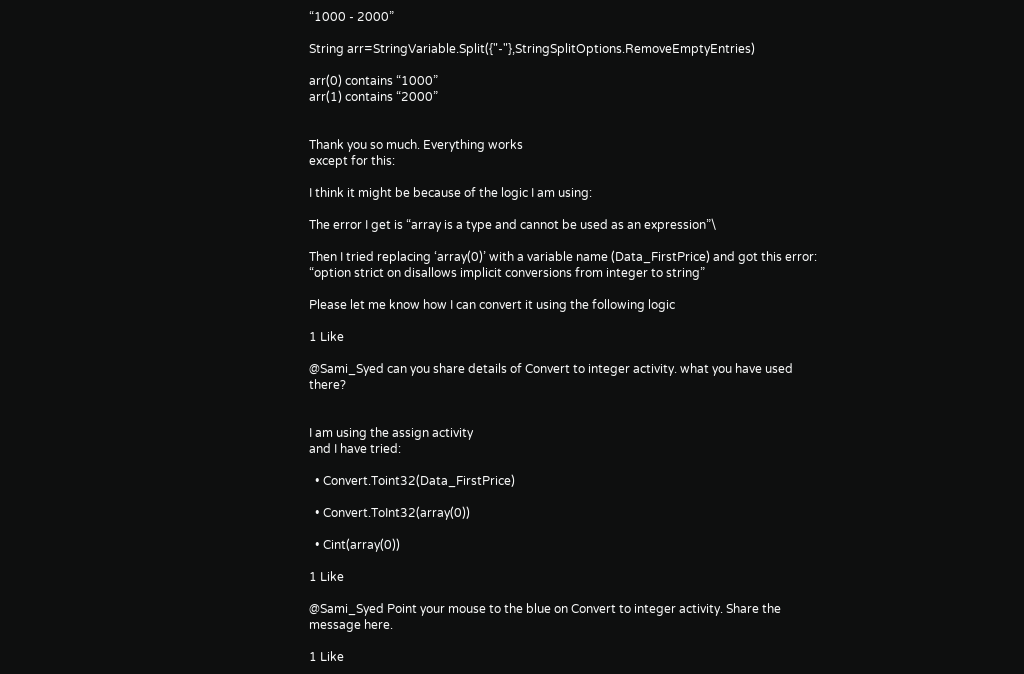“1000 - 2000”

String arr=StringVariable.Split({"-"},StringSplitOptions.RemoveEmptyEntries)

arr(0) contains “1000”
arr(1) contains “2000”


Thank you so much. Everything works
except for this:

I think it might be because of the logic I am using:

The error I get is “array is a type and cannot be used as an expression”\

Then I tried replacing ‘array(0)’ with a variable name (Data_FirstPrice) and got this error:
“option strict on disallows implicit conversions from integer to string”

Please let me know how I can convert it using the following logic

1 Like

@Sami_Syed can you share details of Convert to integer activity. what you have used there?


I am using the assign activity
and I have tried:

  • Convert.Toint32(Data_FirstPrice)

  • Convert.ToInt32(array(0))

  • Cint(array(0))

1 Like

@Sami_Syed Point your mouse to the blue on Convert to integer activity. Share the message here.

1 Like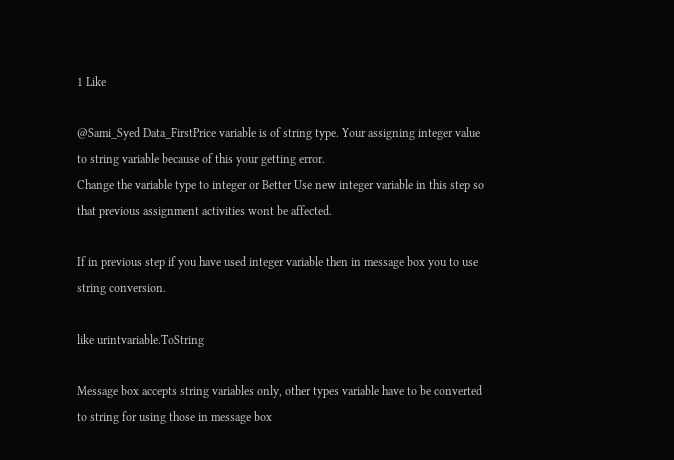1 Like

@Sami_Syed Data_FirstPrice variable is of string type. Your assigning integer value to string variable because of this your getting error.
Change the variable type to integer or Better Use new integer variable in this step so that previous assignment activities wont be affected.

If in previous step if you have used integer variable then in message box you to use string conversion.

like urintvariable.ToString

Message box accepts string variables only, other types variable have to be converted to string for using those in message box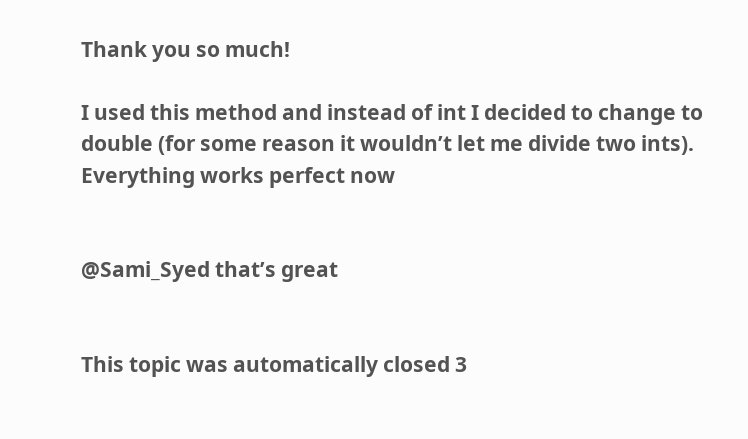Thank you so much!

I used this method and instead of int I decided to change to double (for some reason it wouldn’t let me divide two ints). Everything works perfect now


@Sami_Syed that’s great


This topic was automatically closed 3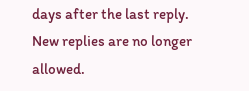days after the last reply. New replies are no longer allowed.